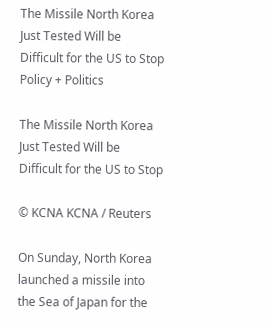The Missile North Korea Just Tested Will be Difficult for the US to Stop
Policy + Politics

The Missile North Korea Just Tested Will be Difficult for the US to Stop

© KCNA KCNA / Reuters

On Sunday, North Korea launched a missile into the Sea of Japan for the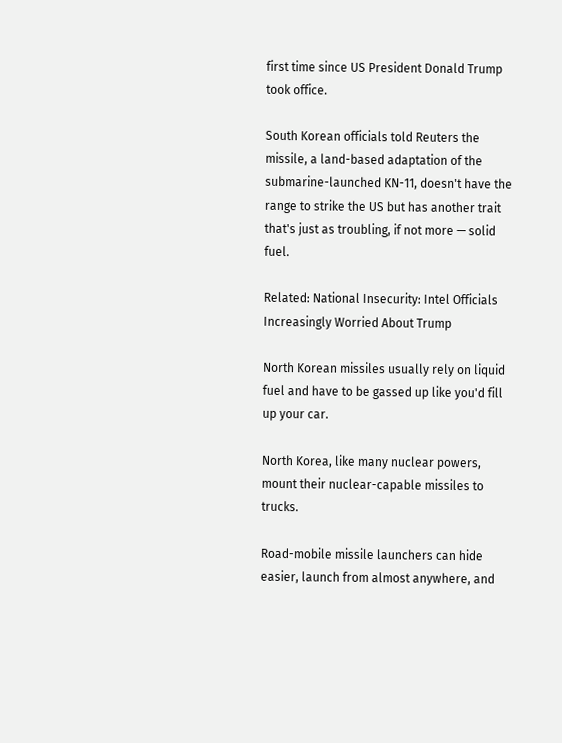first time since US President Donald Trump took office.

South Korean officials told Reuters the missile, a land-based adaptation of the submarine-launched KN-11, doesn't have the range to strike the US but has another trait that's just as troubling, if not more — solid fuel.

Related: National Insecurity: Intel Officials Increasingly Worried About Trump

North Korean missiles usually rely on liquid fuel and have to be gassed up like you'd fill up your car.

North Korea, like many nuclear powers, mount their nuclear-capable missiles to trucks.

Road-mobile missile launchers can hide easier, launch from almost anywhere, and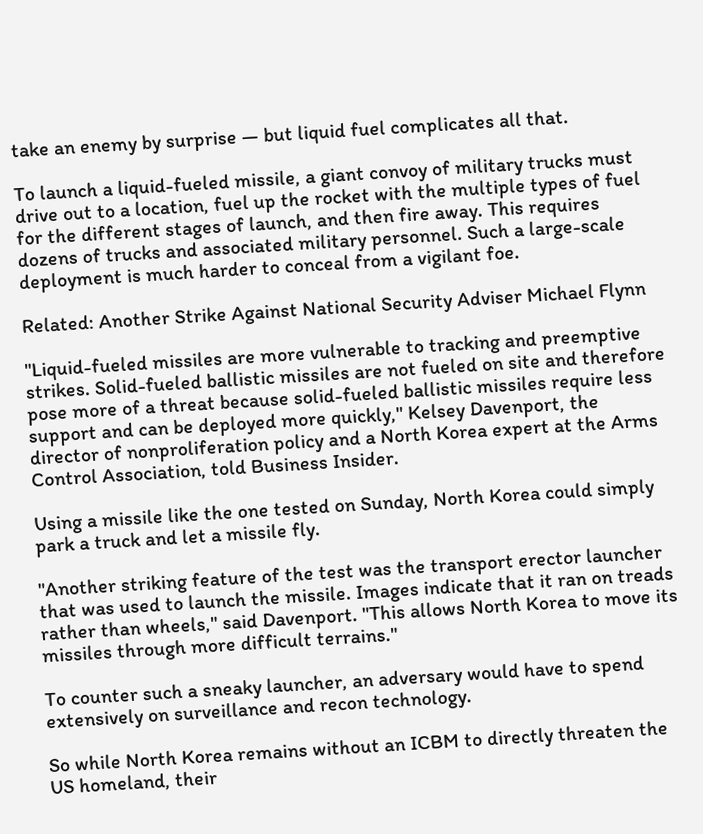take an enemy by surprise — but liquid fuel complicates all that.

To launch a liquid-fueled missile, a giant convoy of military trucks must drive out to a location, fuel up the rocket with the multiple types of fuel for the different stages of launch, and then fire away. This requires dozens of trucks and associated military personnel. Such a large-scale deployment is much harder to conceal from a vigilant foe.

Related: Another Strike Against National Security Adviser Michael Flynn

"Liquid-fueled missiles are more vulnerable to tracking and preemptive strikes. Solid-fueled ballistic missiles are not fueled on site and therefore pose more of a threat because solid-fueled ballistic missiles require less support and can be deployed more quickly," Kelsey Davenport, the director of nonproliferation policy and a North Korea expert at the Arms Control Association, told Business Insider.

Using a missile like the one tested on Sunday, North Korea could simply park a truck and let a missile fly.

"Another striking feature of the test was the transport erector launcher that was used to launch the missile. Images indicate that it ran on treads rather than wheels," said Davenport. "This allows North Korea to move its missiles through more difficult terrains."

To counter such a sneaky launcher, an adversary would have to spend extensively on surveillance and recon technology.

So while North Korea remains without an ICBM to directly threaten the US homeland, their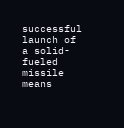successful launch of a solid-fueled missile means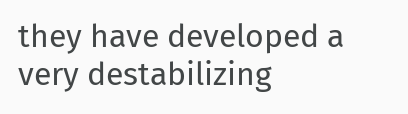they have developed a very destabilizing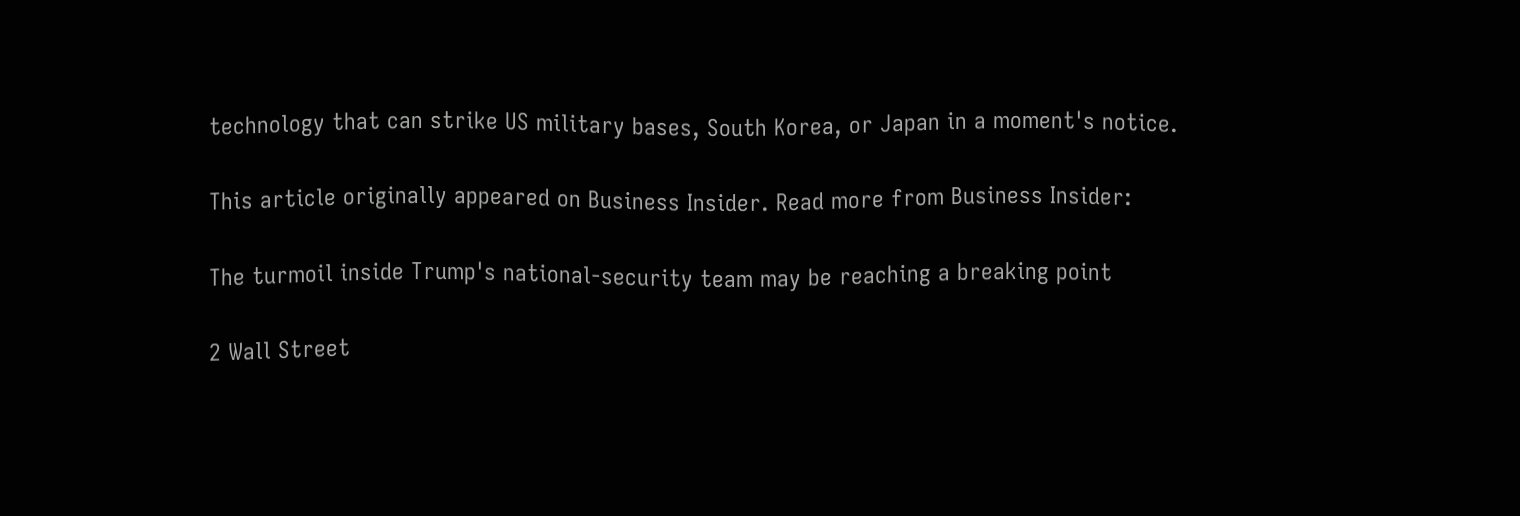technology that can strike US military bases, South Korea, or Japan in a moment's notice.

This article originally appeared on Business Insider. Read more from Business Insider:

The turmoil inside Trump's national-security team may be reaching a breaking point

2 Wall Street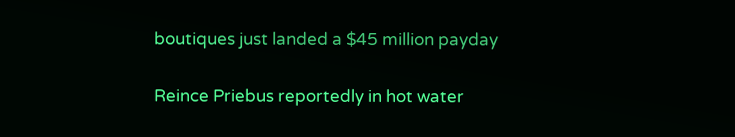boutiques just landed a $45 million payday

Reince Priebus reportedly in hot water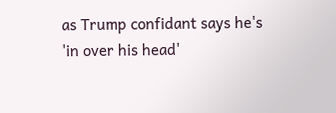as Trump confidant says he's 'in over his head'